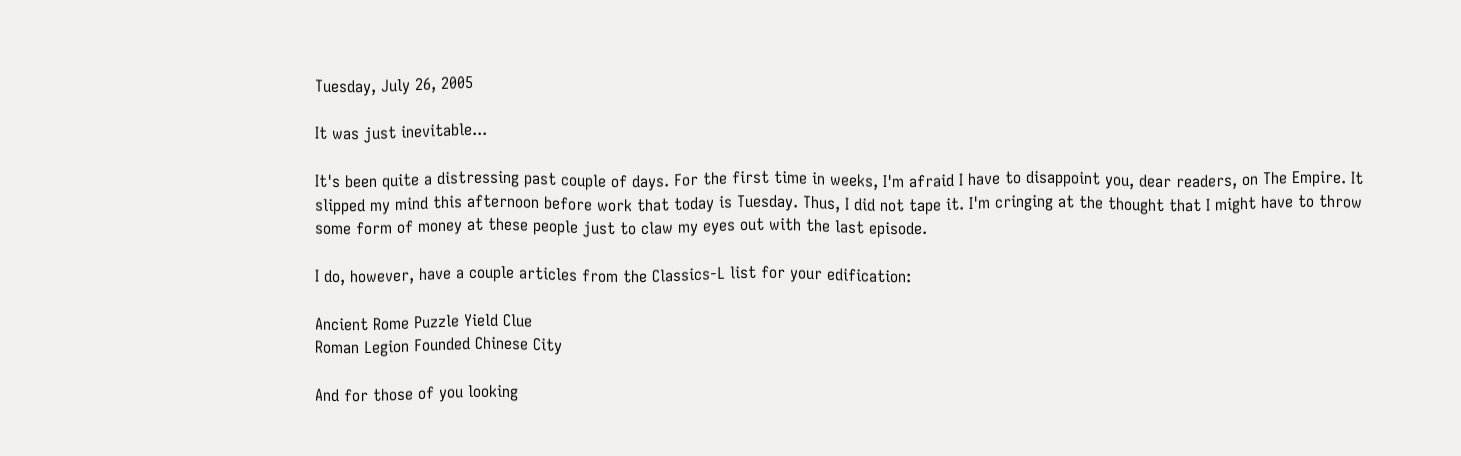Tuesday, July 26, 2005

It was just inevitable...

It's been quite a distressing past couple of days. For the first time in weeks, I'm afraid I have to disappoint you, dear readers, on The Empire. It slipped my mind this afternoon before work that today is Tuesday. Thus, I did not tape it. I'm cringing at the thought that I might have to throw some form of money at these people just to claw my eyes out with the last episode.

I do, however, have a couple articles from the Classics-L list for your edification:

Ancient Rome Puzzle Yield Clue
Roman Legion Founded Chinese City

And for those of you looking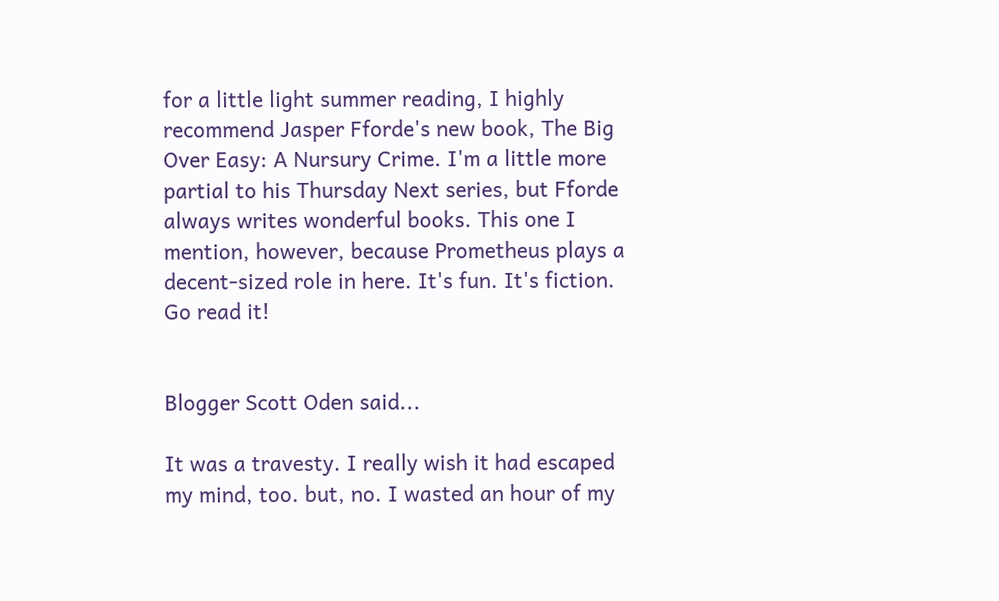for a little light summer reading, I highly recommend Jasper Fforde's new book, The Big Over Easy: A Nursury Crime. I'm a little more partial to his Thursday Next series, but Fforde always writes wonderful books. This one I mention, however, because Prometheus plays a decent-sized role in here. It's fun. It's fiction. Go read it!


Blogger Scott Oden said...

It was a travesty. I really wish it had escaped my mind, too. but, no. I wasted an hour of my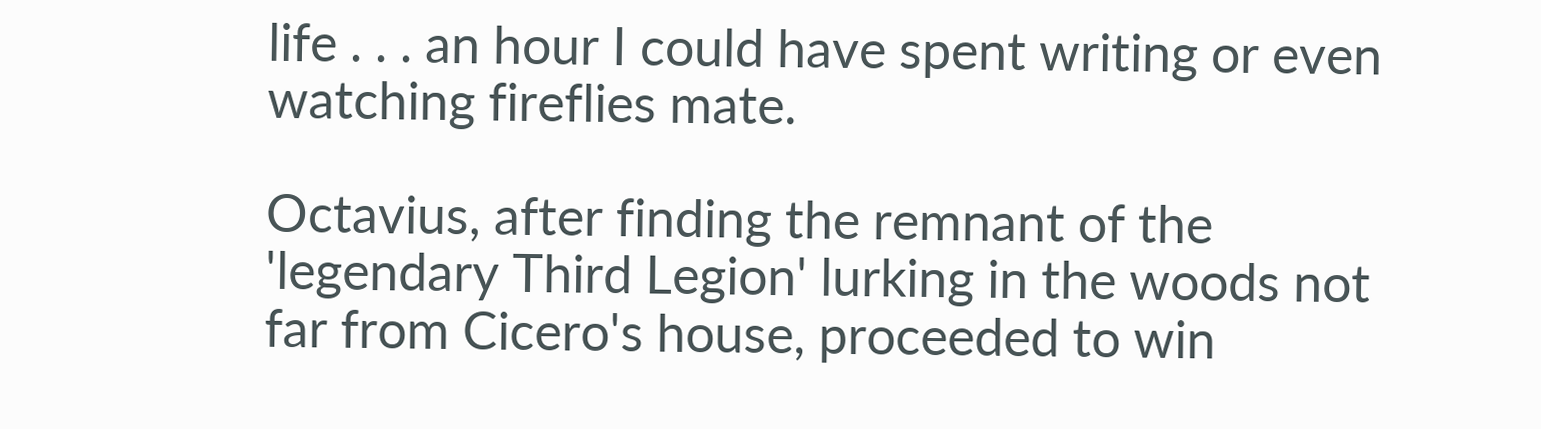life . . . an hour I could have spent writing or even watching fireflies mate.

Octavius, after finding the remnant of the 'legendary Third Legion' lurking in the woods not far from Cicero's house, proceeded to win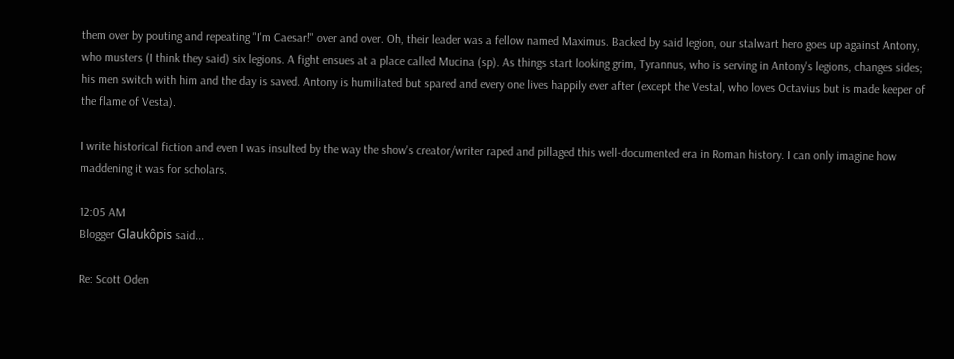them over by pouting and repeating "I'm Caesar!" over and over. Oh, their leader was a fellow named Maximus. Backed by said legion, our stalwart hero goes up against Antony, who musters (I think they said) six legions. A fight ensues at a place called Mucina (sp). As things start looking grim, Tyrannus, who is serving in Antony's legions, changes sides; his men switch with him and the day is saved. Antony is humiliated but spared and every one lives happily ever after (except the Vestal, who loves Octavius but is made keeper of the flame of Vesta).

I write historical fiction and even I was insulted by the way the show's creator/writer raped and pillaged this well-documented era in Roman history. I can only imagine how maddening it was for scholars.

12:05 AM
Blogger Glaukôpis said...

Re: Scott Oden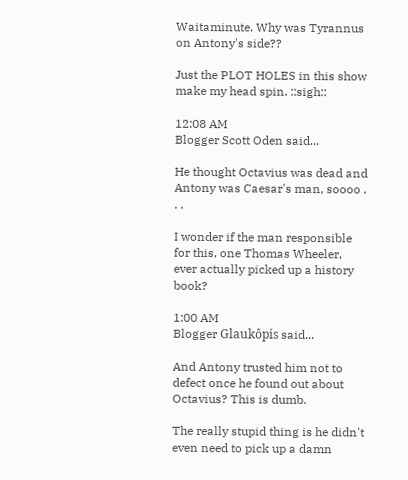Waitaminute. Why was Tyrannus on Antony's side??

Just the PLOT HOLES in this show make my head spin. ::sigh::

12:08 AM
Blogger Scott Oden said...

He thought Octavius was dead and Antony was Caesar's man, soooo . . .

I wonder if the man responsible for this, one Thomas Wheeler, ever actually picked up a history book?

1:00 AM
Blogger Glaukôpis said...

And Antony trusted him not to defect once he found out about Octavius? This is dumb.

The really stupid thing is he didn't even need to pick up a damn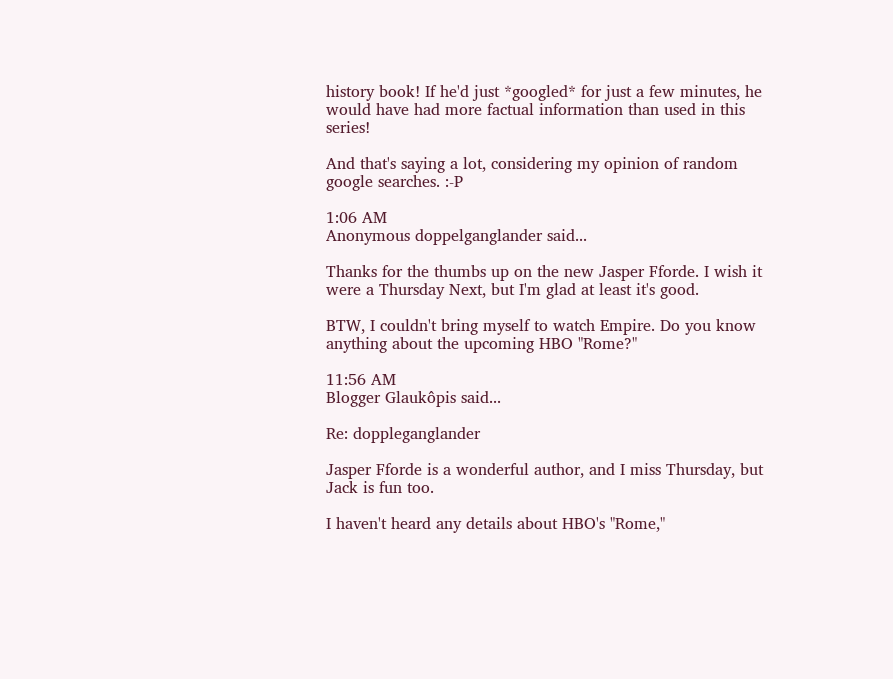history book! If he'd just *googled* for just a few minutes, he would have had more factual information than used in this series!

And that's saying a lot, considering my opinion of random google searches. :-P

1:06 AM
Anonymous doppelganglander said...

Thanks for the thumbs up on the new Jasper Fforde. I wish it were a Thursday Next, but I'm glad at least it's good.

BTW, I couldn't bring myself to watch Empire. Do you know anything about the upcoming HBO "Rome?"

11:56 AM
Blogger Glaukôpis said...

Re: doppleganglander

Jasper Fforde is a wonderful author, and I miss Thursday, but Jack is fun too.

I haven't heard any details about HBO's "Rome,"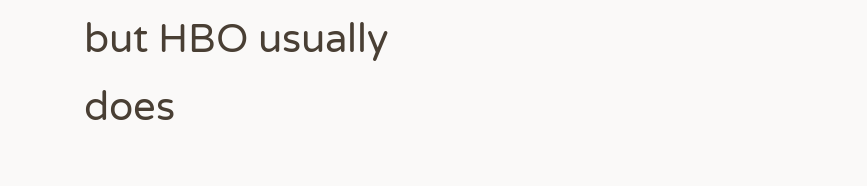but HBO usually does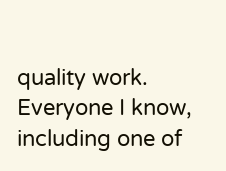quality work. Everyone I know, including one of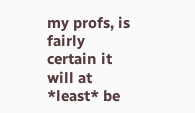my profs, is fairly certain it will at *least* be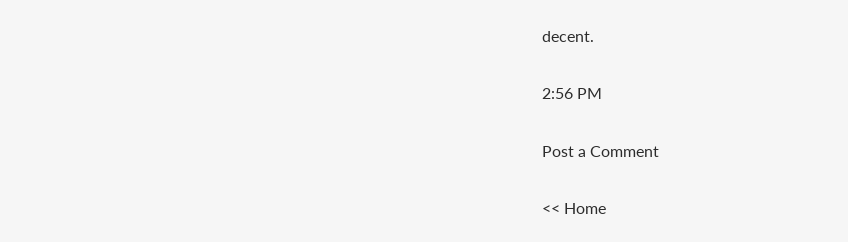decent.

2:56 PM

Post a Comment

<< Home